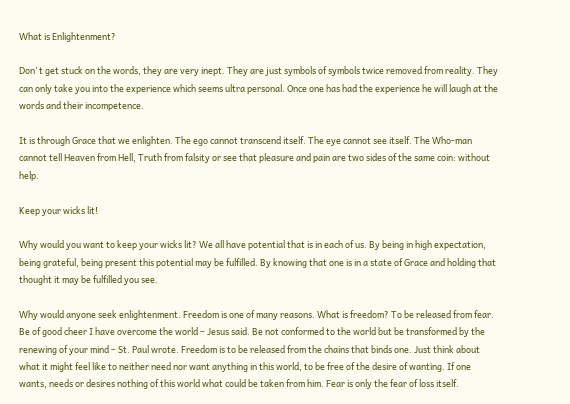What is Enlightenment?

Don’ t get stuck on the words, they are very inept. They are just symbols of symbols twice removed from reality. They can only take you into the experience which seems ultra personal. Once one has had the experience he will laugh at the words and their incompetence.

It is through Grace that we enlighten. The ego cannot transcend itself. The eye cannot see itself. The Who-man cannot tell Heaven from Hell, Truth from falsity or see that pleasure and pain are two sides of the same coin: without help.

Keep your wicks lit!

Why would you want to keep your wicks lit? We all have potential that is in each of us. By being in high expectation, being grateful, being present this potential may be fulfilled. By knowing that one is in a state of Grace and holding that thought it may be fulfilled you see.

Why would anyone seek enlightenment. Freedom is one of many reasons. What is freedom? To be released from fear. Be of good cheer I have overcome the world – Jesus said. Be not conformed to the world but be transformed by the renewing of your mind – St. Paul wrote. Freedom is to be released from the chains that binds one. Just think about what it might feel like to neither need nor want anything in this world, to be free of the desire of wanting. If one wants, needs or desires nothing of this world what could be taken from him. Fear is only the fear of loss itself.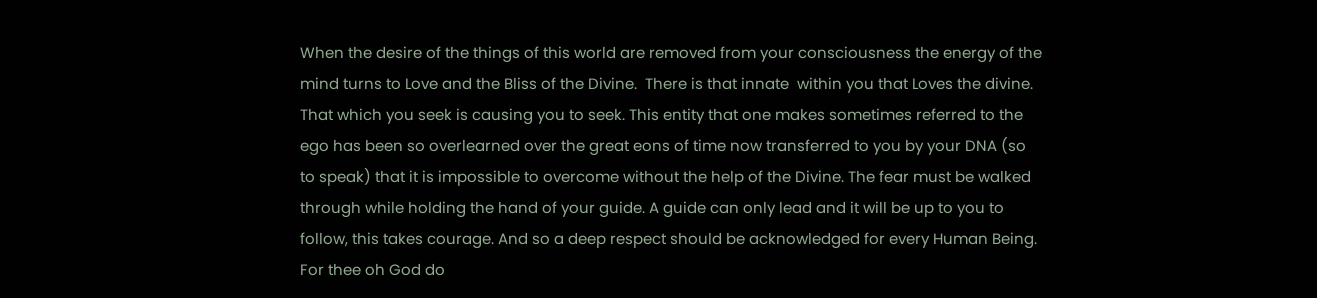When the desire of the things of this world are removed from your consciousness the energy of the mind turns to Love and the Bliss of the Divine.  There is that innate  within you that Loves the divine. That which you seek is causing you to seek. This entity that one makes sometimes referred to the ego has been so overlearned over the great eons of time now transferred to you by your DNA (so to speak) that it is impossible to overcome without the help of the Divine. The fear must be walked through while holding the hand of your guide. A guide can only lead and it will be up to you to follow, this takes courage. And so a deep respect should be acknowledged for every Human Being. For thee oh God do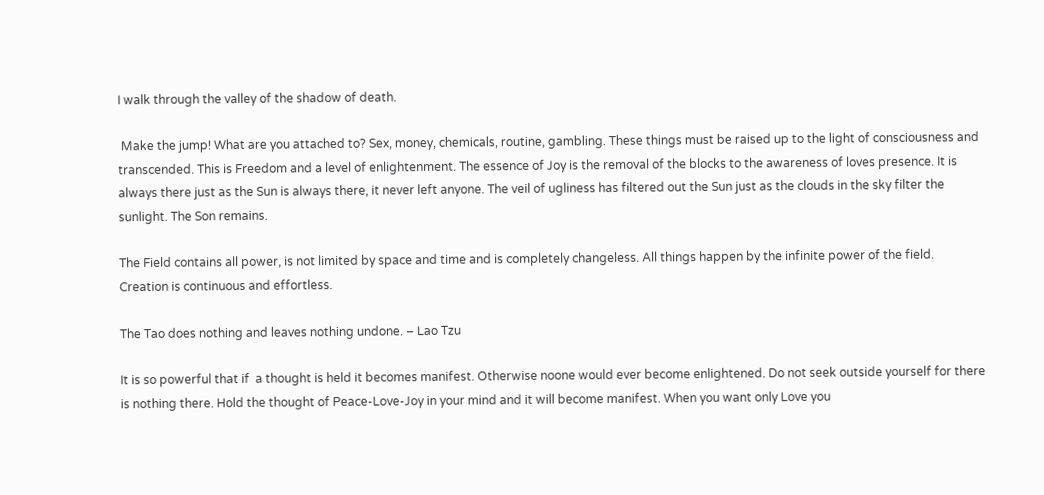I walk through the valley of the shadow of death.

 Make the jump! What are you attached to? Sex, money, chemicals, routine, gambling. These things must be raised up to the light of consciousness and transcended. This is Freedom and a level of enlightenment. The essence of Joy is the removal of the blocks to the awareness of loves presence. It is always there just as the Sun is always there, it never left anyone. The veil of ugliness has filtered out the Sun just as the clouds in the sky filter the sunlight. The Son remains.

The Field contains all power, is not limited by space and time and is completely changeless. All things happen by the infinite power of the field. Creation is continuous and effortless.

The Tao does nothing and leaves nothing undone. – Lao Tzu

It is so powerful that if  a thought is held it becomes manifest. Otherwise noone would ever become enlightened. Do not seek outside yourself for there is nothing there. Hold the thought of Peace-Love-Joy in your mind and it will become manifest. When you want only Love you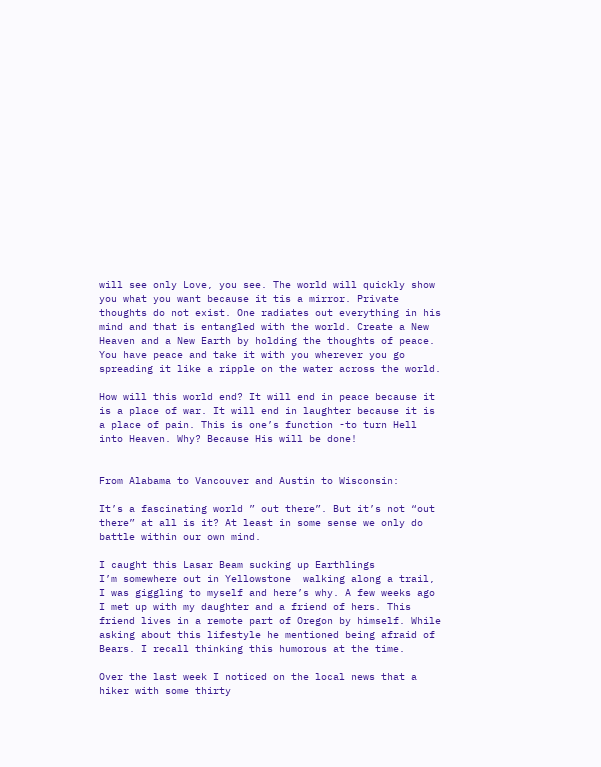will see only Love, you see. The world will quickly show you what you want because it tis a mirror. Private thoughts do not exist. One radiates out everything in his mind and that is entangled with the world. Create a New Heaven and a New Earth by holding the thoughts of peace. You have peace and take it with you wherever you go spreading it like a ripple on the water across the world.

How will this world end? It will end in peace because it is a place of war. It will end in laughter because it is a place of pain. This is one’s function -to turn Hell into Heaven. Why? Because His will be done!


From Alabama to Vancouver and Austin to Wisconsin:

It’s a fascinating world ” out there”. But it’s not “out there” at all is it? At least in some sense we only do battle within our own mind.

I caught this Lasar Beam sucking up Earthlings
I’m somewhere out in Yellowstone  walking along a trail, I was giggling to myself and here’s why. A few weeks ago I met up with my daughter and a friend of hers. This friend lives in a remote part of Oregon by himself. While asking about this lifestyle he mentioned being afraid of Bears. I recall thinking this humorous at the time.

Over the last week I noticed on the local news that a hiker with some thirty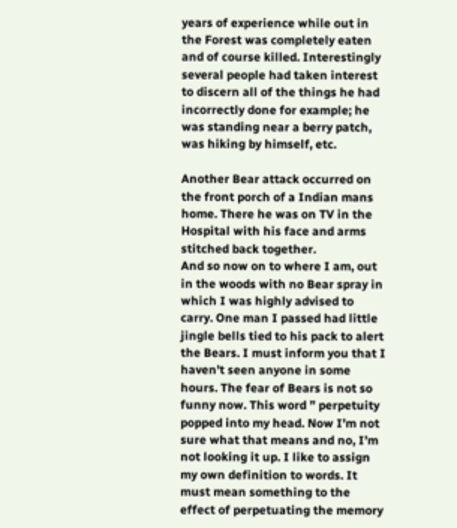years of experience while out in the Forest was completely eaten and of course killed. Interestingly several people had taken interest to discern all of the things he had incorrectly done for example; he was standing near a berry patch, was hiking by himself, etc.

Another Bear attack occurred on the front porch of a Indian mans home. There he was on TV in the Hospital with his face and arms stitched back together.
And so now on to where I am, out in the woods with no Bear spray in which I was highly advised to carry. One man I passed had little jingle bells tied to his pack to alert the Bears. I must inform you that I haven’t seen anyone in some hours. The fear of Bears is not so funny now. This word ” perpetuity popped into my head. Now I’m not sure what that means and no, I’m not looking it up. I like to assign my own definition to words. It must mean something to the effect of perpetuating the memory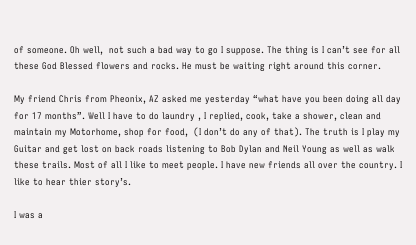of someone. Oh well,  not such a bad way to go I suppose. The thing is I can’t see for all these God Blessed flowers and rocks. He must be waiting right around this corner.

My friend Chris from Pheonix, AZ asked me yesterday “what have you been doing all day for 17 months”. Well I have to do laundry , I replied, cook, take a shower, clean and maintain my Motorhome, shop for food,  (I don’t do any of that). The truth is I play my Guitar and get lost on back roads listening to Bob Dylan and Neil Young as well as walk these trails. Most of all I like to meet people. I have new friends all over the country. I like to hear thier story’s.

I was a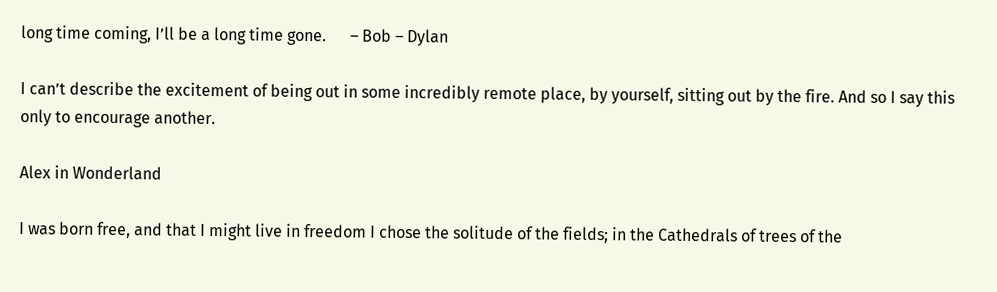long time coming, I’ll be a long time gone.      – Bob – Dylan

I can’t describe the excitement of being out in some incredibly remote place, by yourself, sitting out by the fire. And so I say this only to encourage another.

Alex in Wonderland

I was born free, and that I might live in freedom I chose the solitude of the fields; in the Cathedrals of trees of the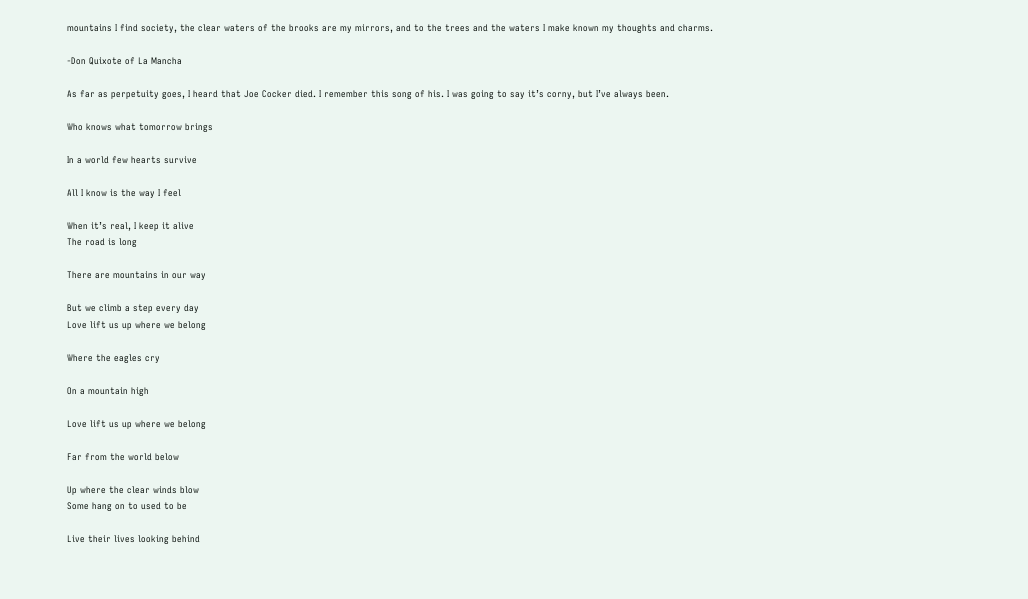mountains I find society, the clear waters of the brooks are my mirrors, and to the trees and the waters I make known my thoughts and charms.

-Don Quixote of La Mancha

As far as perpetuity goes, I heard that Joe Cocker died. I remember this song of his. I was going to say it’s corny, but I’ve always been.

Who knows what tomorrow brings

In a world few hearts survive

All I know is the way I feel

When it’s real, I keep it alive
The road is long

There are mountains in our way

But we climb a step every day
Love lift us up where we belong

Where the eagles cry

On a mountain high

Love lift us up where we belong

Far from the world below

Up where the clear winds blow
Some hang on to used to be

Live their lives looking behind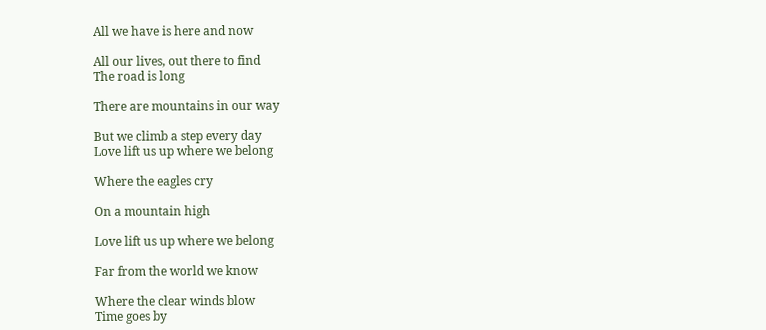All we have is here and now

All our lives, out there to find
The road is long

There are mountains in our way

But we climb a step every day
Love lift us up where we belong

Where the eagles cry

On a mountain high

Love lift us up where we belong

Far from the world we know

Where the clear winds blow
Time goes by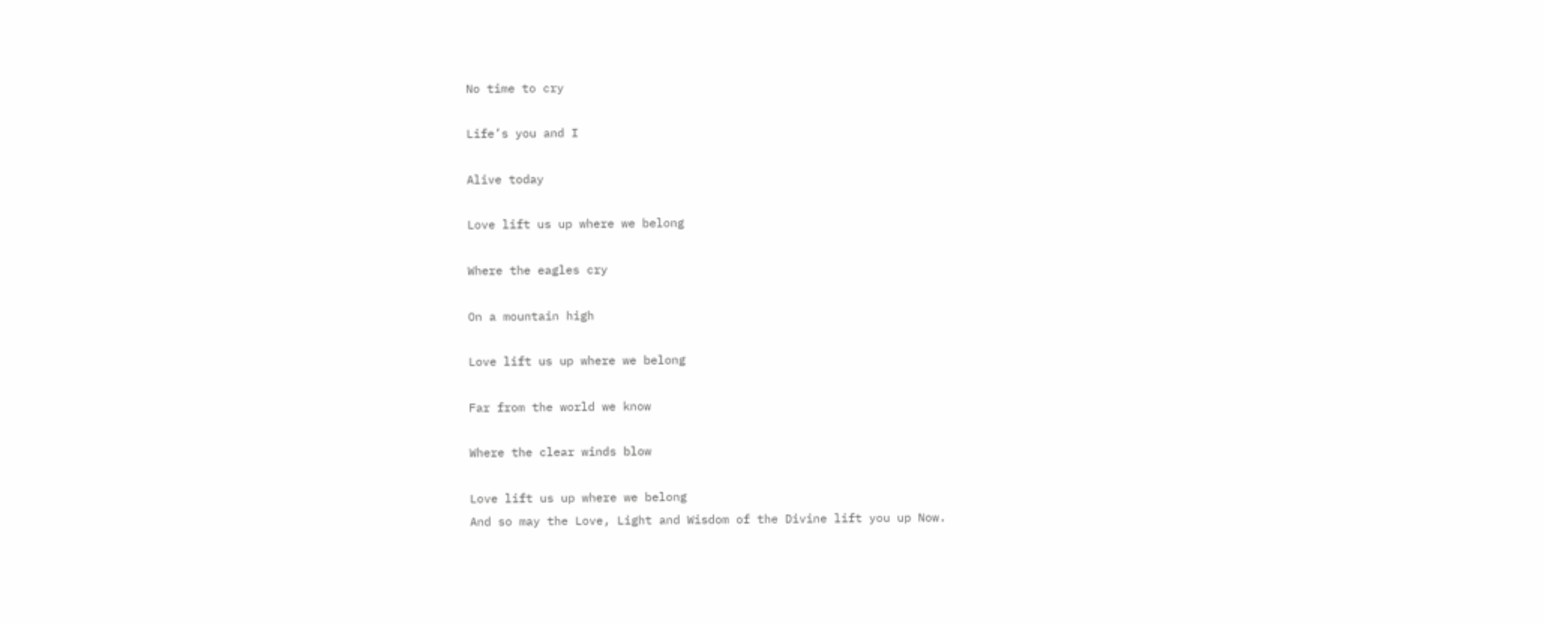No time to cry

Life’s you and I

Alive today

Love lift us up where we belong

Where the eagles cry

On a mountain high

Love lift us up where we belong

Far from the world we know

Where the clear winds blow

Love lift us up where we belong
And so may the Love, Light and Wisdom of the Divine lift you up Now.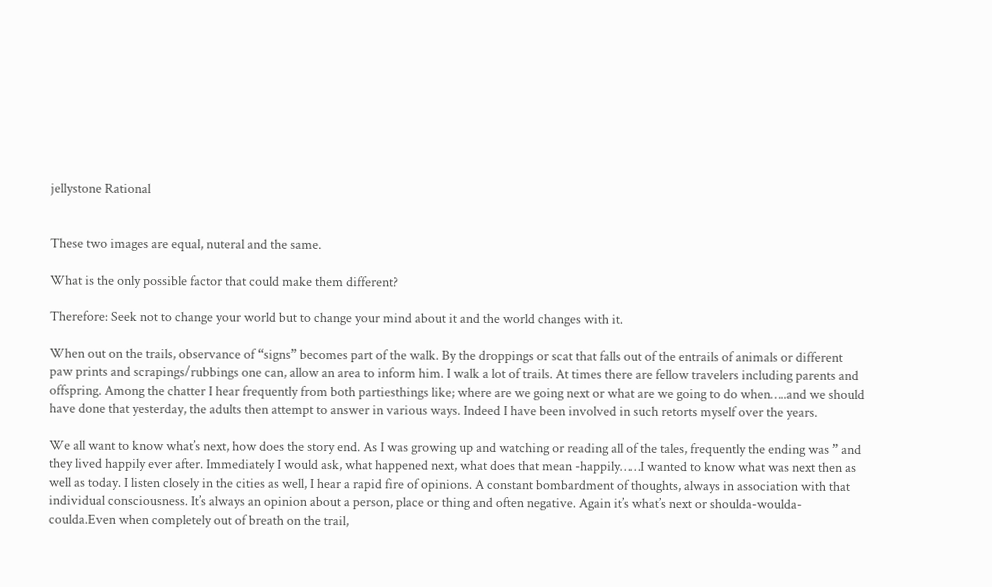jellystone Rational


These two images are equal, nuteral and the same.

What is the only possible factor that could make them different?

Therefore: Seek not to change your world but to change your mind about it and the world changes with it.

When out on the trails, observance of “signs” becomes part of the walk. By the droppings or scat that falls out of the entrails of animals or different paw prints and scrapings/rubbings one can, allow an area to inform him. I walk a lot of trails. At times there are fellow travelers including parents and offspring. Among the chatter I hear frequently from both partiesthings like; where are we going next or what are we going to do when…..and we should have done that yesterday, the adults then attempt to answer in various ways. Indeed I have been involved in such retorts myself over the years.

We all want to know what’s next, how does the story end. As I was growing up and watching or reading all of the tales, frequently the ending was ” and they lived happily ever after. Immediately I would ask, what happened next, what does that mean -happily……I wanted to know what was next then as well as today. I listen closely in the cities as well, I hear a rapid fire of opinions. A constant bombardment of thoughts, always in association with that individual consciousness. It’s always an opinion about a person, place or thing and often negative. Again it’s what’s next or shoulda-woulda- coulda.Even when completely out of breath on the trail,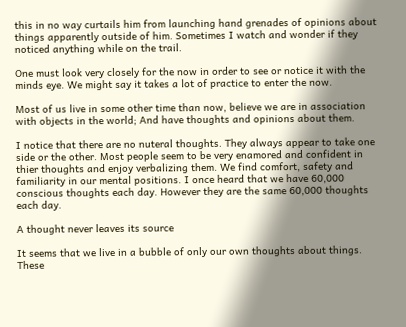this in no way curtails him from launching hand grenades of opinions about things apparently outside of him. Sometimes I watch and wonder if they noticed anything while on the trail.

One must look very closely for the now in order to see or notice it with the minds eye. We might say it takes a lot of practice to enter the now.

Most of us live in some other time than now, believe we are in association with objects in the world; And have thoughts and opinions about them.

I notice that there are no nuteral thoughts. They always appear to take one side or the other. Most people seem to be very enamored and confident in thier thoughts and enjoy verbalizing them. We find comfort, safety and familiarity in our mental positions. I once heard that we have 60,000 conscious thoughts each day. However they are the same 60,000 thoughts each day.

A thought never leaves its source

It seems that we live in a bubble of only our own thoughts about things. These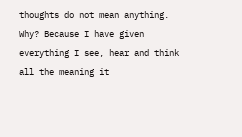thoughts do not mean anything. Why? Because I have given everything I see, hear and think all the meaning it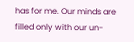has for me. Our minds are filled only with our un-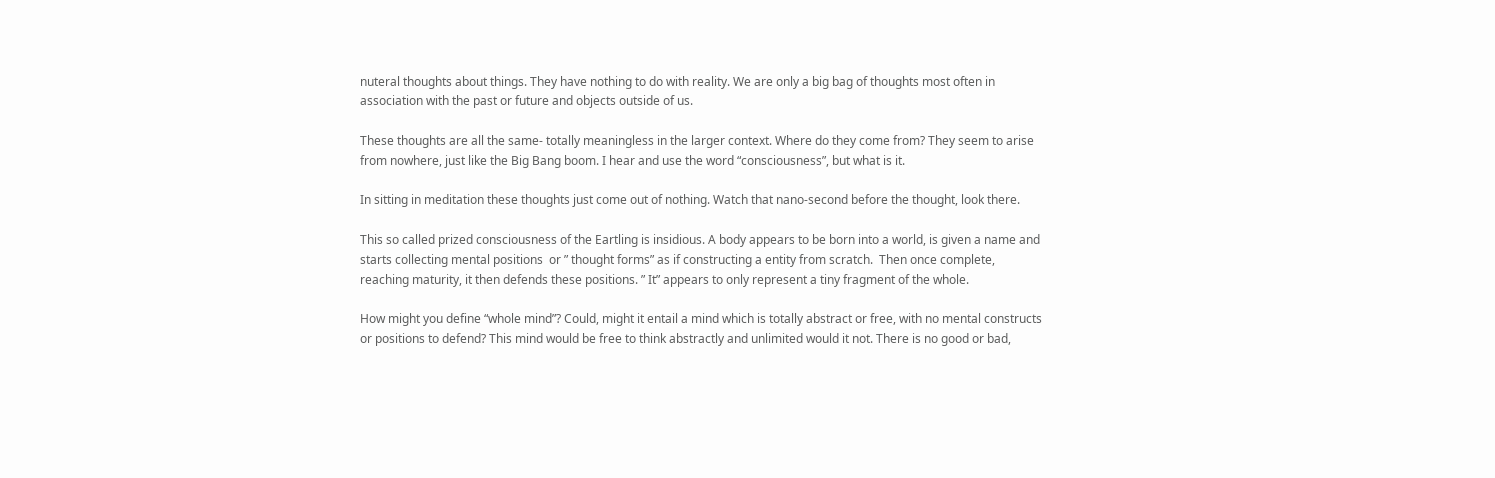nuteral thoughts about things. They have nothing to do with reality. We are only a big bag of thoughts most often in association with the past or future and objects outside of us.

These thoughts are all the same- totally meaningless in the larger context. Where do they come from? They seem to arise from nowhere, just like the Big Bang boom. I hear and use the word “consciousness”, but what is it.

In sitting in meditation these thoughts just come out of nothing. Watch that nano-second before the thought, look there.

This so called prized consciousness of the Eartling is insidious. A body appears to be born into a world, is given a name and starts collecting mental positions  or ” thought forms” as if constructing a entity from scratch.  Then once complete, reaching maturity, it then defends these positions. ” It” appears to only represent a tiny fragment of the whole.

How might you define “whole mind”? Could, might it entail a mind which is totally abstract or free, with no mental constructs or positions to defend? This mind would be free to think abstractly and unlimited would it not. There is no good or bad,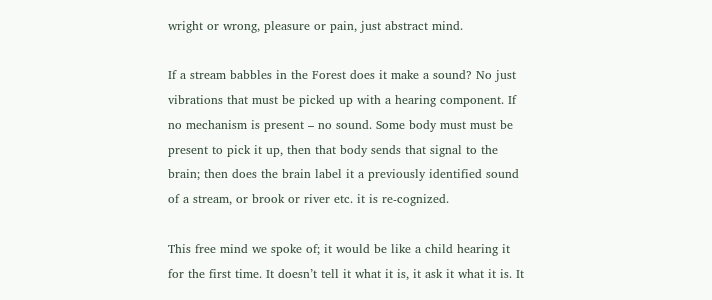wright or wrong, pleasure or pain, just abstract mind.

If a stream babbles in the Forest does it make a sound? No just vibrations that must be picked up with a hearing component. If no mechanism is present – no sound. Some body must must be present to pick it up, then that body sends that signal to the brain; then does the brain label it a previously identified sound of a stream, or brook or river etc. it is re-cognized.

This free mind we spoke of; it would be like a child hearing it for the first time. It doesn’t tell it what it is, it ask it what it is. It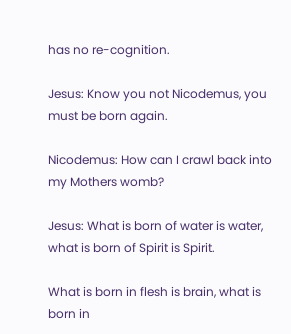has no re-cognition.

Jesus: Know you not Nicodemus, you must be born again.

Nicodemus: How can I crawl back into my Mothers womb?

Jesus: What is born of water is water, what is born of Spirit is Spirit.

What is born in flesh is brain, what is born in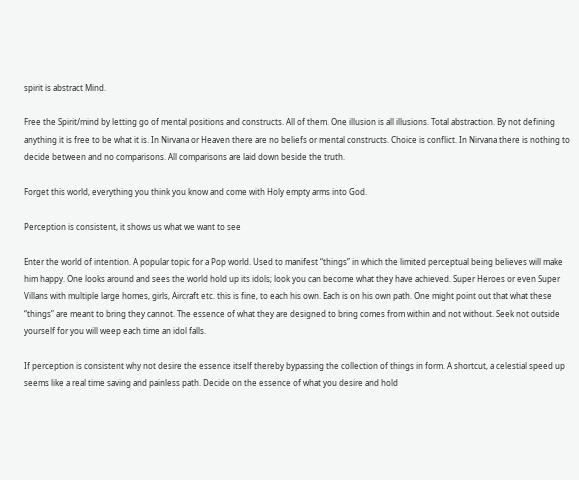spirit is abstract Mind.

Free the Spirit/mind by letting go of mental positions and constructs. All of them. One illusion is all illusions. Total abstraction. By not defining anything it is free to be what it is. In Nirvana or Heaven there are no beliefs or mental constructs. Choice is conflict. In Nirvana there is nothing to decide between and no comparisons. All comparisons are laid down beside the truth.

Forget this world, everything you think you know and come with Holy empty arms into God.

Perception is consistent, it shows us what we want to see

Enter the world of intention. A popular topic for a Pop world. Used to manifest “things” in which the limited perceptual being believes will make him happy. One looks around and sees the world hold up its idols; look you can become what they have achieved. Super Heroes or even Super Villans with multiple large homes, girls, Aircraft etc. this is fine, to each his own. Each is on his own path. One might point out that what these “things” are meant to bring they cannot. The essence of what they are designed to bring comes from within and not without. Seek not outside yourself for you will weep each time an idol falls.

If perception is consistent why not desire the essence itself thereby bypassing the collection of things in form. A shortcut, a celestial speed up seems like a real time saving and painless path. Decide on the essence of what you desire and hold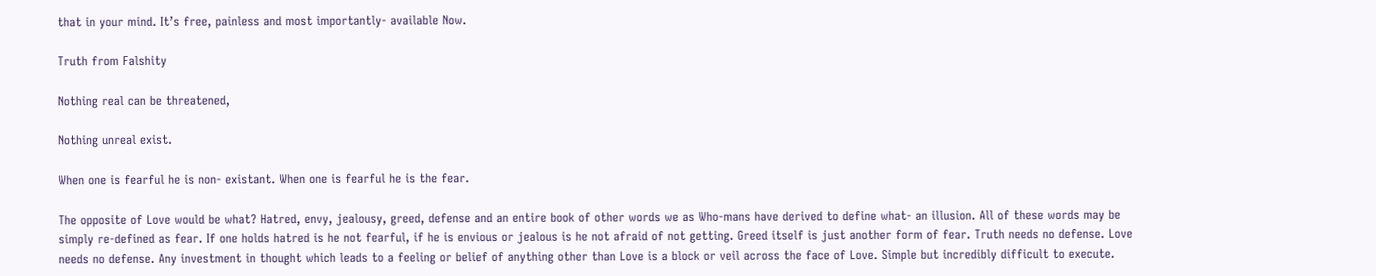that in your mind. It’s free, painless and most importantly- available Now.

Truth from Falshity

Nothing real can be threatened,

Nothing unreal exist.

When one is fearful he is non- existant. When one is fearful he is the fear.

The opposite of Love would be what? Hatred, envy, jealousy, greed, defense and an entire book of other words we as Who-mans have derived to define what- an illusion. All of these words may be simply re-defined as fear. If one holds hatred is he not fearful, if he is envious or jealous is he not afraid of not getting. Greed itself is just another form of fear. Truth needs no defense. Love needs no defense. Any investment in thought which leads to a feeling or belief of anything other than Love is a block or veil across the face of Love. Simple but incredibly difficult to execute.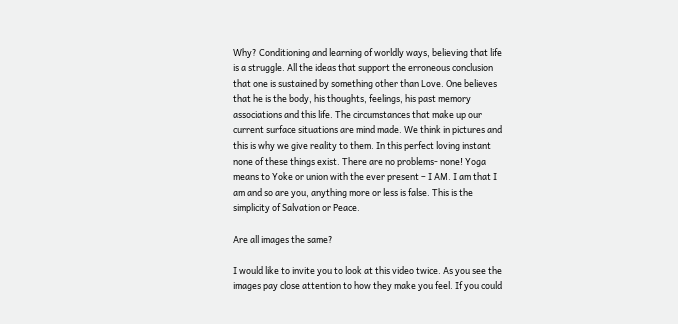Why? Conditioning and learning of worldly ways, believing that life is a struggle. All the ideas that support the erroneous conclusion that one is sustained by something other than Love. One believes that he is the body, his thoughts, feelings, his past memory associations and this life. The circumstances that make up our current surface situations are mind made. We think in pictures and this is why we give reality to them. In this perfect loving instant none of these things exist. There are no problems- none! Yoga means to Yoke or union with the ever present – I AM. I am that I am and so are you, anything more or less is false. This is the simplicity of Salvation or Peace.

Are all images the same?

I would like to invite you to look at this video twice. As you see the images pay close attention to how they make you feel. If you could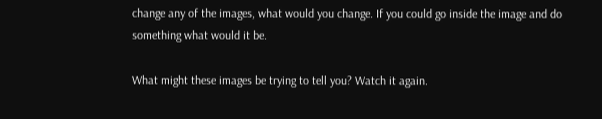change any of the images, what would you change. If you could go inside the image and do something what would it be.

What might these images be trying to tell you? Watch it again.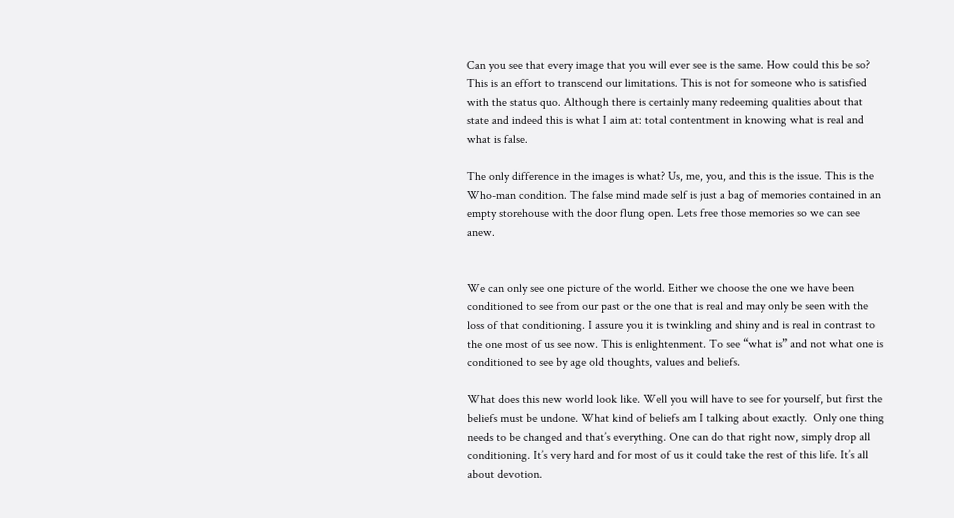Can you see that every image that you will ever see is the same. How could this be so? This is an effort to transcend our limitations. This is not for someone who is satisfied with the status quo. Although there is certainly many redeeming qualities about that state and indeed this is what I aim at: total contentment in knowing what is real and what is false.

The only difference in the images is what? Us, me, you, and this is the issue. This is the Who-man condition. The false mind made self is just a bag of memories contained in an empty storehouse with the door flung open. Lets free those memories so we can see anew.


We can only see one picture of the world. Either we choose the one we have been conditioned to see from our past or the one that is real and may only be seen with the loss of that conditioning. I assure you it is twinkling and shiny and is real in contrast to the one most of us see now. This is enlightenment. To see “what is” and not what one is conditioned to see by age old thoughts, values and beliefs.

What does this new world look like. Well you will have to see for yourself, but first the beliefs must be undone. What kind of beliefs am I talking about exactly.  Only one thing needs to be changed and that’s everything. One can do that right now, simply drop all conditioning. It’s very hard and for most of us it could take the rest of this life. It’s all about devotion.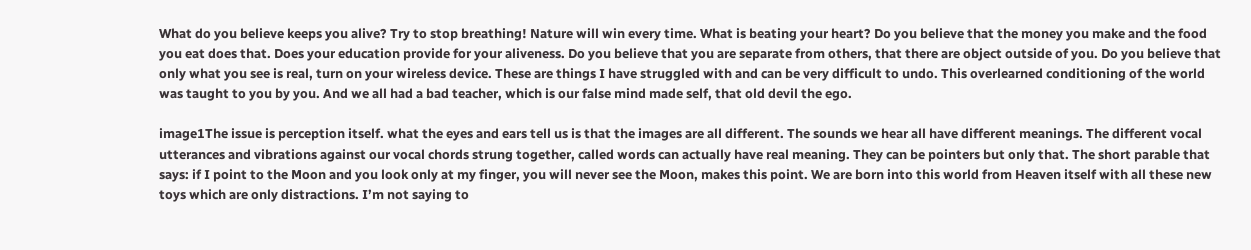What do you believe keeps you alive? Try to stop breathing! Nature will win every time. What is beating your heart? Do you believe that the money you make and the food you eat does that. Does your education provide for your aliveness. Do you believe that you are separate from others, that there are object outside of you. Do you believe that only what you see is real, turn on your wireless device. These are things I have struggled with and can be very difficult to undo. This overlearned conditioning of the world was taught to you by you. And we all had a bad teacher, which is our false mind made self, that old devil the ego.

image1The issue is perception itself. what the eyes and ears tell us is that the images are all different. The sounds we hear all have different meanings. The different vocal utterances and vibrations against our vocal chords strung together, called words can actually have real meaning. They can be pointers but only that. The short parable that says: if I point to the Moon and you look only at my finger, you will never see the Moon, makes this point. We are born into this world from Heaven itself with all these new toys which are only distractions. I’m not saying to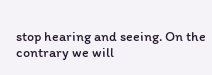stop hearing and seeing. On the contrary we will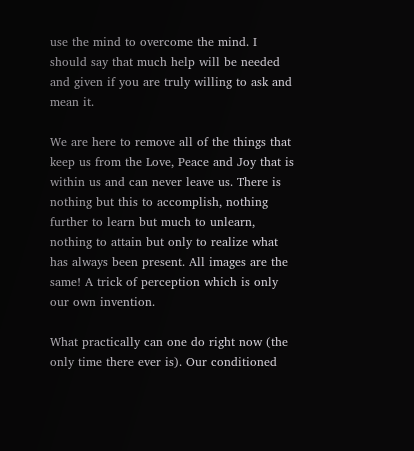use the mind to overcome the mind. I should say that much help will be needed and given if you are truly willing to ask and mean it.

We are here to remove all of the things that keep us from the Love, Peace and Joy that is within us and can never leave us. There is nothing but this to accomplish, nothing further to learn but much to unlearn, nothing to attain but only to realize what has always been present. All images are the same! A trick of perception which is only our own invention.

What practically can one do right now (the only time there ever is). Our conditioned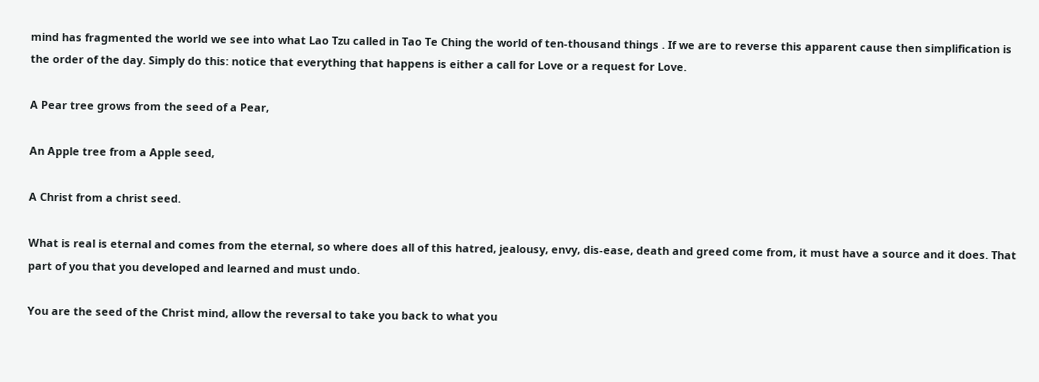mind has fragmented the world we see into what Lao Tzu called in Tao Te Ching the world of ten-thousand things . If we are to reverse this apparent cause then simplification is the order of the day. Simply do this: notice that everything that happens is either a call for Love or a request for Love.

A Pear tree grows from the seed of a Pear,

An Apple tree from a Apple seed,

A Christ from a christ seed.

What is real is eternal and comes from the eternal, so where does all of this hatred, jealousy, envy, dis-ease, death and greed come from, it must have a source and it does. That part of you that you developed and learned and must undo.

You are the seed of the Christ mind, allow the reversal to take you back to what you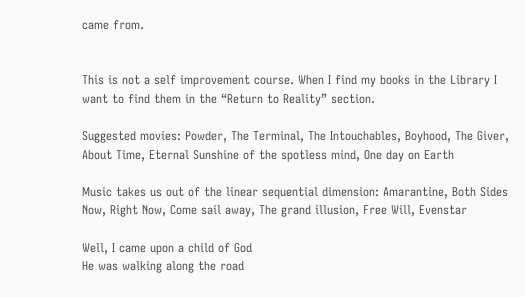came from.


This is not a self improvement course. When I find my books in the Library I want to find them in the “Return to Reality” section.

Suggested movies: Powder, The Terminal, The Intouchables, Boyhood, The Giver, About Time, Eternal Sunshine of the spotless mind, One day on Earth

Music takes us out of the linear sequential dimension: Amarantine, Both Sides Now, Right Now, Come sail away, The grand illusion, Free Will, Evenstar

Well, I came upon a child of God
He was walking along the road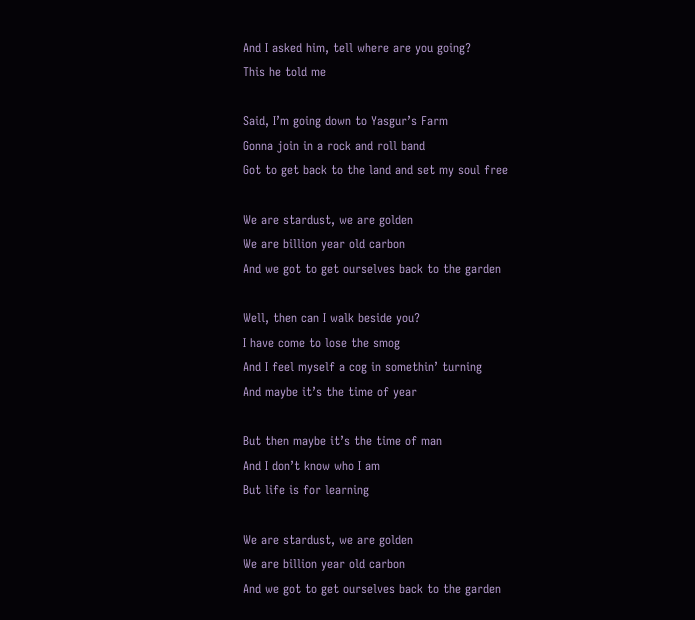And I asked him, tell where are you going?
This he told me

Said, I’m going down to Yasgur’s Farm
Gonna join in a rock and roll band
Got to get back to the land and set my soul free

We are stardust, we are golden
We are billion year old carbon
And we got to get ourselves back to the garden

Well, then can I walk beside you?
I have come to lose the smog
And I feel myself a cog in somethin’ turning
And maybe it’s the time of year

But then maybe it’s the time of man
And I don’t know who I am
But life is for learning

We are stardust, we are golden
We are billion year old carbon
And we got to get ourselves back to the garden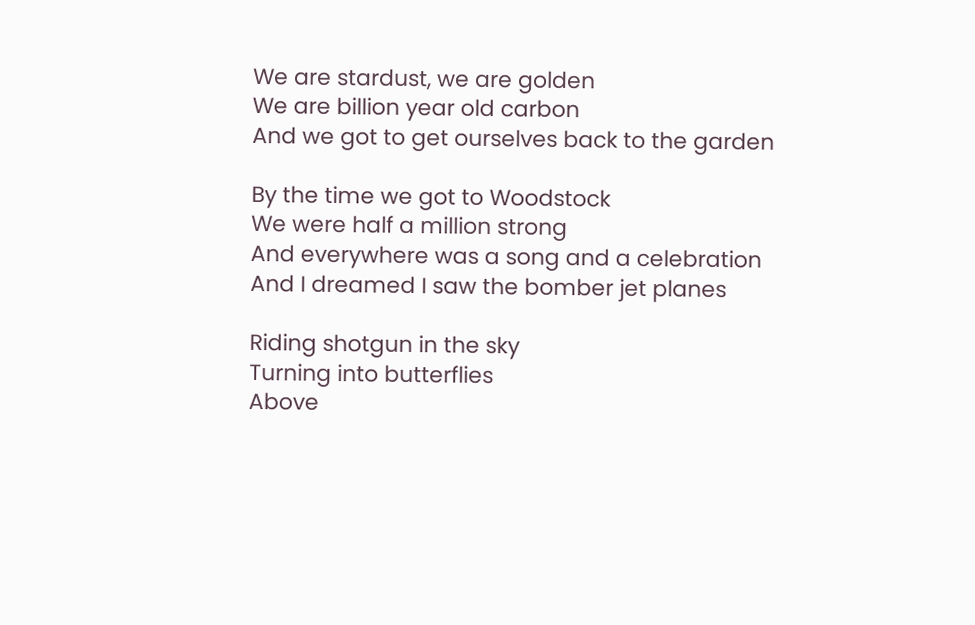We are stardust, we are golden
We are billion year old carbon
And we got to get ourselves back to the garden

By the time we got to Woodstock
We were half a million strong
And everywhere was a song and a celebration
And I dreamed I saw the bomber jet planes

Riding shotgun in the sky
Turning into butterflies
Above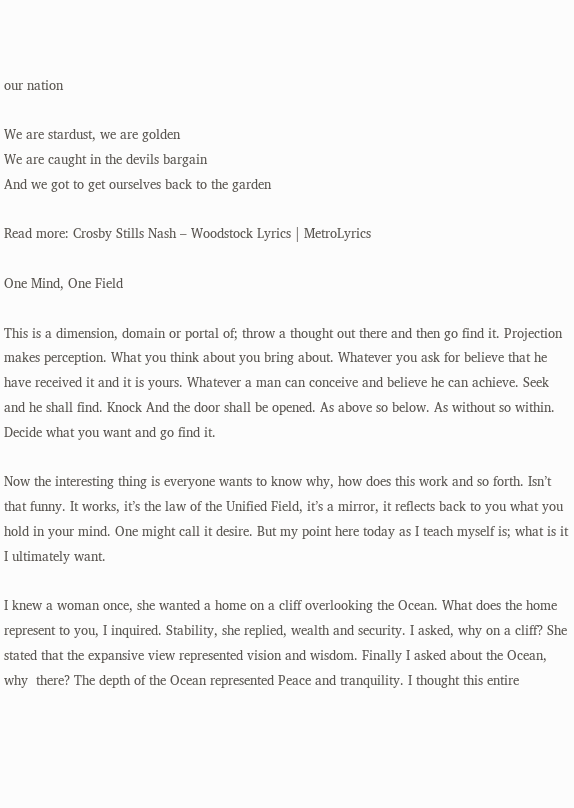our nation

We are stardust, we are golden
We are caught in the devils bargain
And we got to get ourselves back to the garden

Read more: Crosby Stills Nash – Woodstock Lyrics | MetroLyrics

One Mind, One Field

This is a dimension, domain or portal of; throw a thought out there and then go find it. Projection makes perception. What you think about you bring about. Whatever you ask for believe that he have received it and it is yours. Whatever a man can conceive and believe he can achieve. Seek and he shall find. Knock And the door shall be opened. As above so below. As without so within. Decide what you want and go find it.

Now the interesting thing is everyone wants to know why, how does this work and so forth. Isn’t that funny. It works, it’s the law of the Unified Field, it’s a mirror, it reflects back to you what you hold in your mind. One might call it desire. But my point here today as I teach myself is; what is it I ultimately want.

I knew a woman once, she wanted a home on a cliff overlooking the Ocean. What does the home represent to you, I inquired. Stability, she replied, wealth and security. I asked, why on a cliff? She stated that the expansive view represented vision and wisdom. Finally I asked about the Ocean, why  there? The depth of the Ocean represented Peace and tranquility. I thought this entire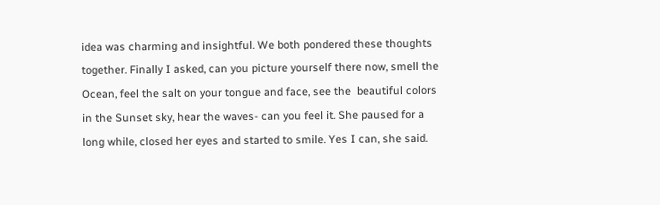idea was charming and insightful. We both pondered these thoughts together. Finally I asked, can you picture yourself there now, smell the Ocean, feel the salt on your tongue and face, see the  beautiful colors in the Sunset sky, hear the waves- can you feel it. She paused for a long while, closed her eyes and started to smile. Yes I can, she said.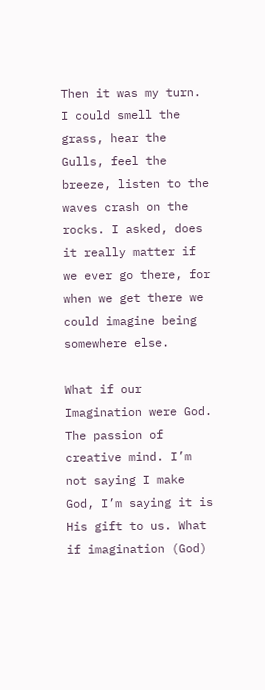Then it was my turn. I could smell the grass, hear the Gulls, feel the breeze, listen to the waves crash on the rocks. I asked, does it really matter if we ever go there, for when we get there we could imagine being somewhere else.

What if our Imagination were God. The passion of creative mind. I’m not saying I make God, I’m saying it is His gift to us. What if imagination (God)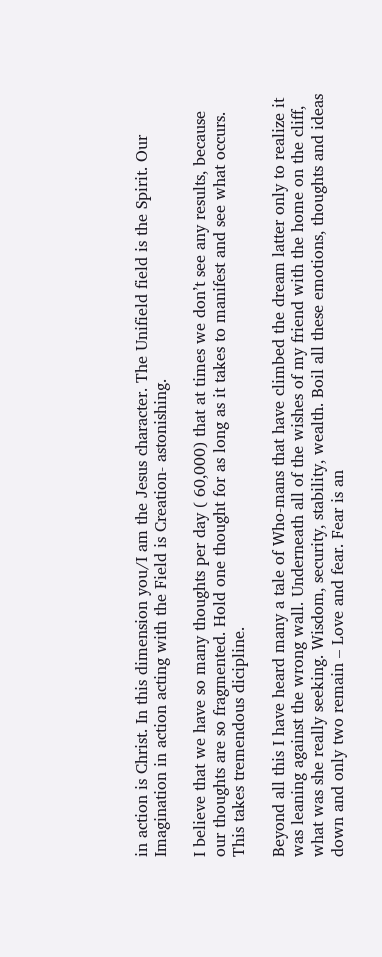in action is Christ. In this dimension you/I am the Jesus character. The Unifield field is the Spirit. Our Imagination in action acting with the Field is Creation- astonishing.

I believe that we have so many thoughts per day ( 60,000) that at times we don’t see any results, because our thoughts are so fragmented. Hold one thought for as long as it takes to manifest and see what occurs. This takes tremendous dicipline.

Beyond all this I have heard many a tale of Who-mans that have climbed the dream latter only to realize it was leaning against the wrong wall. Underneath all of the wishes of my friend with the home on the cliff, what was she really seeking. Wisdom, security, stability, wealth. Boil all these emotions, thoughts and ideas down and only two remain – Love and fear. Fear is an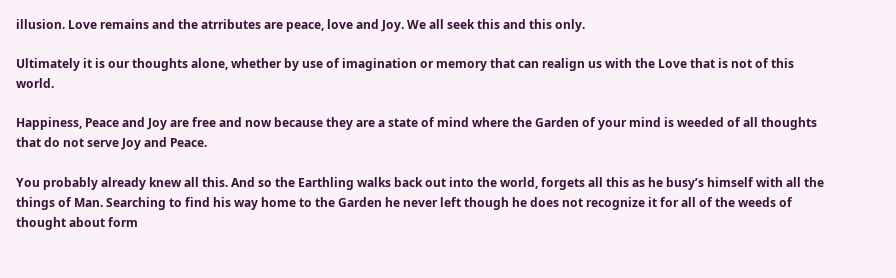illusion. Love remains and the atrributes are peace, love and Joy. We all seek this and this only.

Ultimately it is our thoughts alone, whether by use of imagination or memory that can realign us with the Love that is not of this world.

Happiness, Peace and Joy are free and now because they are a state of mind where the Garden of your mind is weeded of all thoughts that do not serve Joy and Peace.

You probably already knew all this. And so the Earthling walks back out into the world, forgets all this as he busy’s himself with all the things of Man. Searching to find his way home to the Garden he never left though he does not recognize it for all of the weeds of thought about form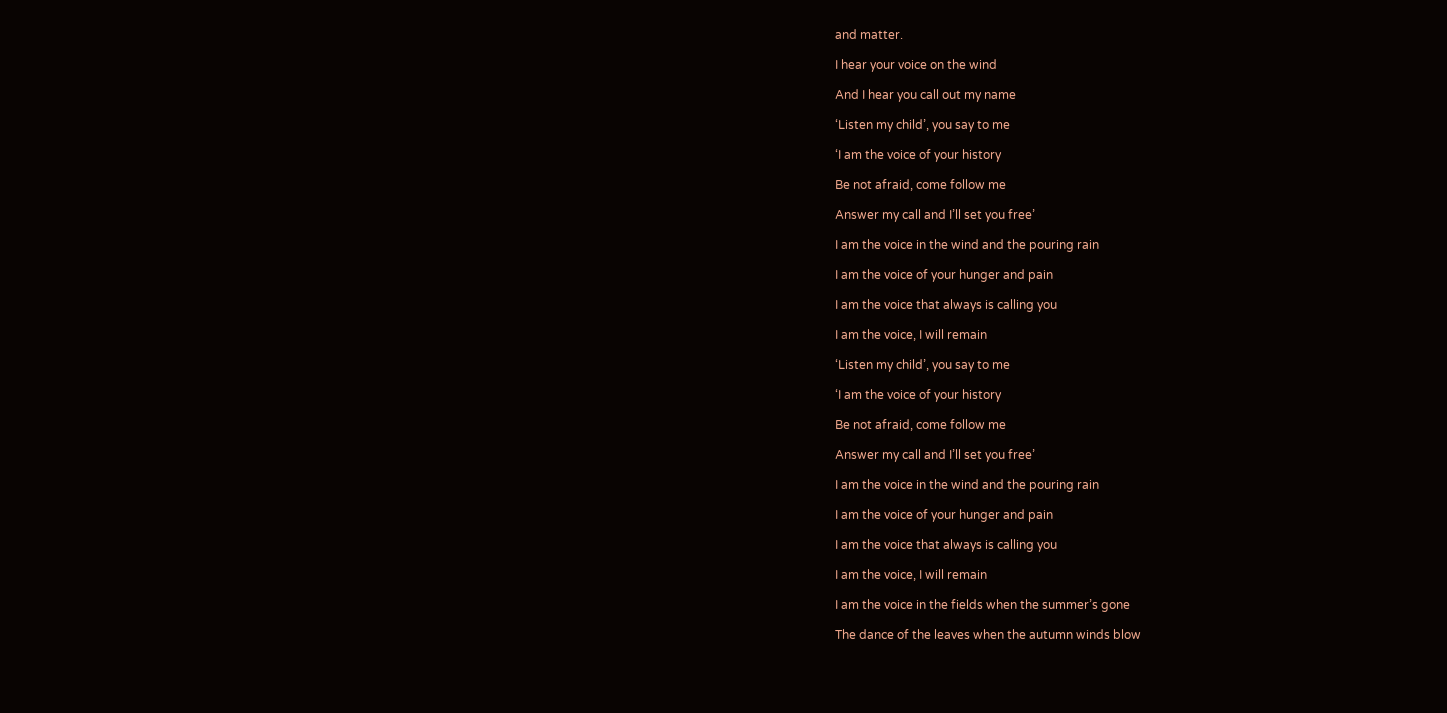and matter.

I hear your voice on the wind

And I hear you call out my name

‘Listen my child’, you say to me

‘I am the voice of your history

Be not afraid, come follow me

Answer my call and I’ll set you free’

I am the voice in the wind and the pouring rain

I am the voice of your hunger and pain

I am the voice that always is calling you

I am the voice, I will remain

‘Listen my child’, you say to me

‘I am the voice of your history

Be not afraid, come follow me

Answer my call and I’ll set you free’

I am the voice in the wind and the pouring rain

I am the voice of your hunger and pain

I am the voice that always is calling you

I am the voice, I will remain

I am the voice in the fields when the summer’s gone

The dance of the leaves when the autumn winds blow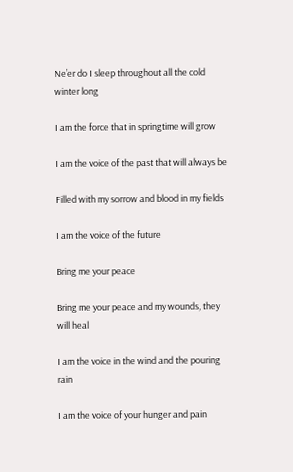Ne’er do I sleep throughout all the cold winter long

I am the force that in springtime will grow

I am the voice of the past that will always be

Filled with my sorrow and blood in my fields

I am the voice of the future

Bring me your peace

Bring me your peace and my wounds, they will heal

I am the voice in the wind and the pouring rain

I am the voice of your hunger and pain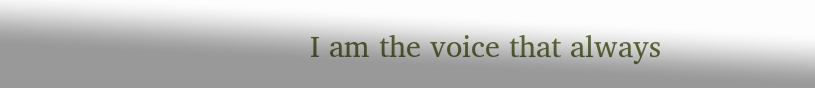I am the voice that always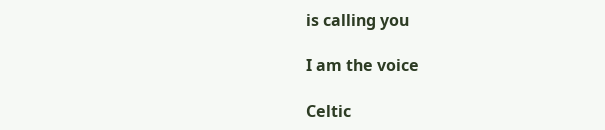is calling you

I am the voice

Celtic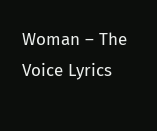Woman – The Voice Lyrics